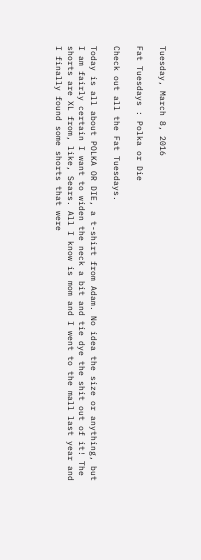Tuesday, March 8, 2016

Fat Tuesdays : Polka or Die

Check out all the Fat Tuesdays.

Today is all about POLKA OR DIE, a t-shirt from Adam. No idea the size or anything, but I am fairly certain I want to widen the neck a bit and tie dye the shit out of it! The shorts are XL from, like, Sears. All I know is mom and I went to the mall last year and I finally found some shorts that were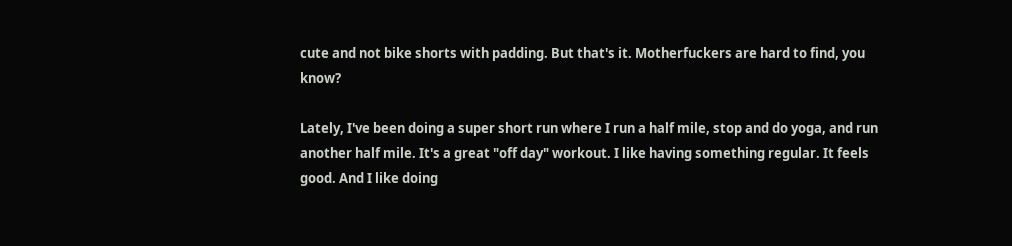cute and not bike shorts with padding. But that's it. Motherfuckers are hard to find, you know?

Lately, I've been doing a super short run where I run a half mile, stop and do yoga, and run another half mile. It's a great "off day" workout. I like having something regular. It feels good. And I like doing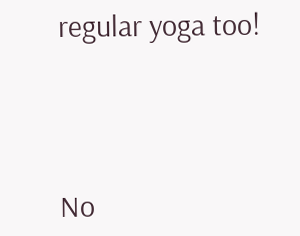regular yoga too!




No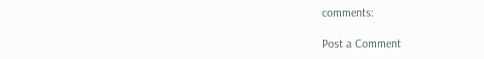comments:

Post a Comment